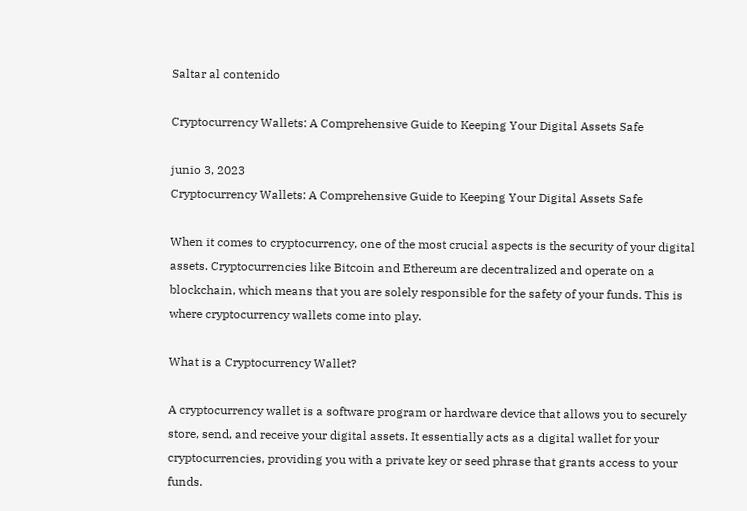Saltar al contenido

Cryptocurrency Wallets: A Comprehensive Guide to Keeping Your Digital Assets Safe

junio 3, 2023
Cryptocurrency Wallets: A Comprehensive Guide to Keeping Your Digital Assets Safe

When it comes to cryptocurrency, one of the most crucial aspects is the security of your digital assets. Cryptocurrencies like Bitcoin and Ethereum are decentralized and operate on a blockchain, which means that you are solely responsible for the safety of your funds. This is where cryptocurrency wallets come into play.

What is a Cryptocurrency Wallet?

A cryptocurrency wallet is a software program or hardware device that allows you to securely store, send, and receive your digital assets. It essentially acts as a digital wallet for your cryptocurrencies, providing you with a private key or seed phrase that grants access to your funds.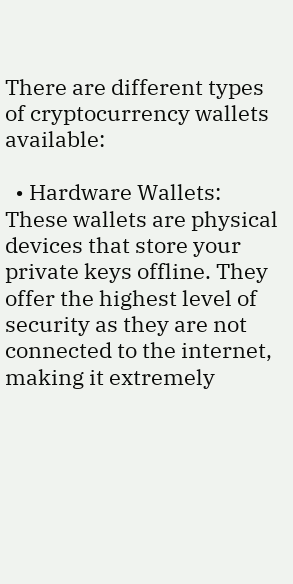There are different types of cryptocurrency wallets available:

  • Hardware Wallets: These wallets are physical devices that store your private keys offline. They offer the highest level of security as they are not connected to the internet, making it extremely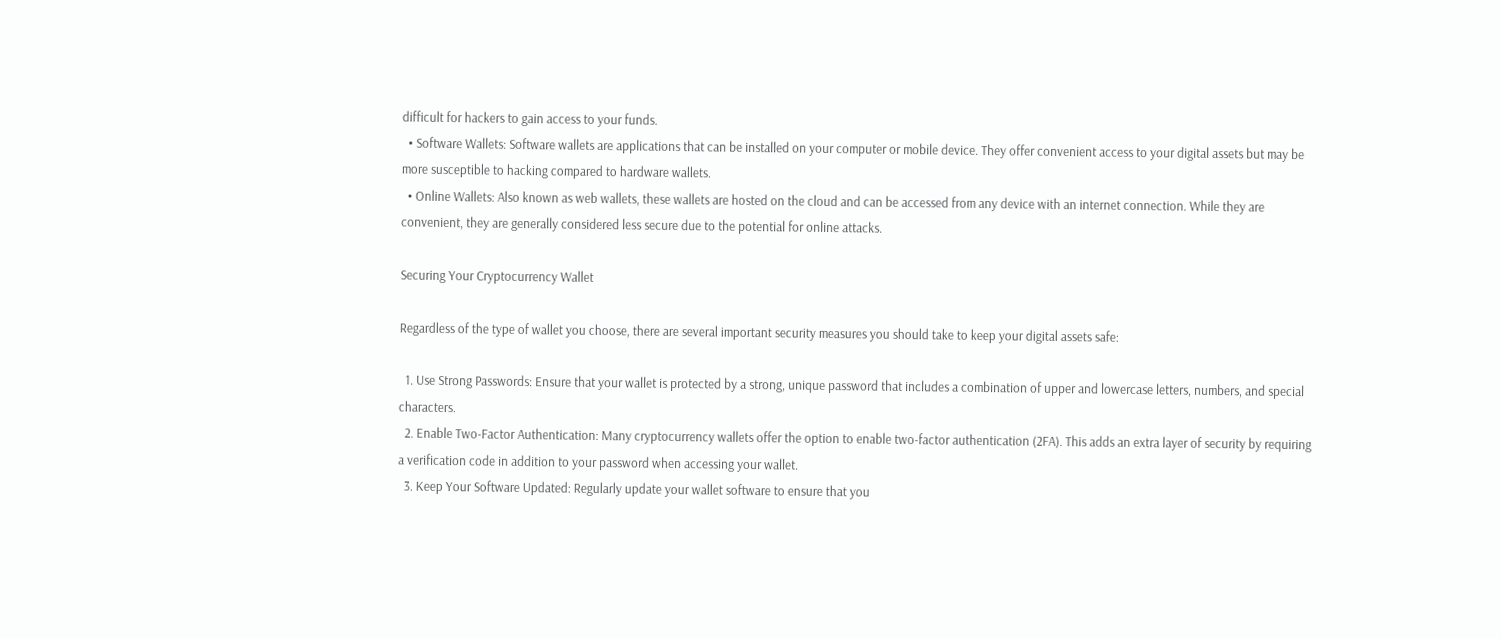difficult for hackers to gain access to your funds.
  • Software Wallets: Software wallets are applications that can be installed on your computer or mobile device. They offer convenient access to your digital assets but may be more susceptible to hacking compared to hardware wallets.
  • Online Wallets: Also known as web wallets, these wallets are hosted on the cloud and can be accessed from any device with an internet connection. While they are convenient, they are generally considered less secure due to the potential for online attacks.

Securing Your Cryptocurrency Wallet

Regardless of the type of wallet you choose, there are several important security measures you should take to keep your digital assets safe:

  1. Use Strong Passwords: Ensure that your wallet is protected by a strong, unique password that includes a combination of upper and lowercase letters, numbers, and special characters.
  2. Enable Two-Factor Authentication: Many cryptocurrency wallets offer the option to enable two-factor authentication (2FA). This adds an extra layer of security by requiring a verification code in addition to your password when accessing your wallet.
  3. Keep Your Software Updated: Regularly update your wallet software to ensure that you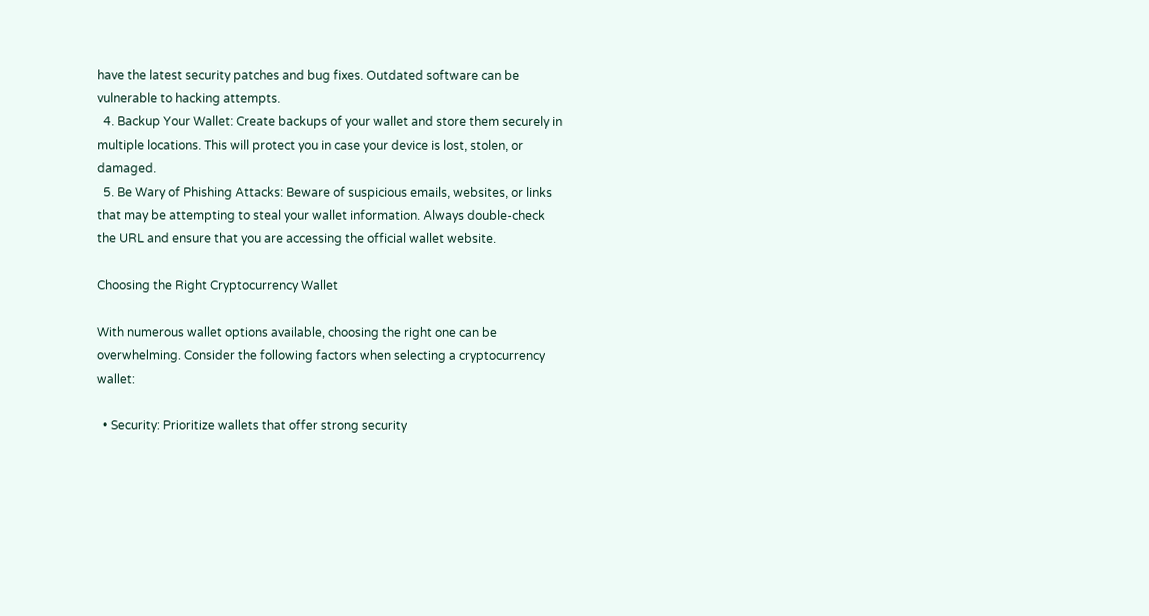have the latest security patches and bug fixes. Outdated software can be vulnerable to hacking attempts.
  4. Backup Your Wallet: Create backups of your wallet and store them securely in multiple locations. This will protect you in case your device is lost, stolen, or damaged.
  5. Be Wary of Phishing Attacks: Beware of suspicious emails, websites, or links that may be attempting to steal your wallet information. Always double-check the URL and ensure that you are accessing the official wallet website.

Choosing the Right Cryptocurrency Wallet

With numerous wallet options available, choosing the right one can be overwhelming. Consider the following factors when selecting a cryptocurrency wallet:

  • Security: Prioritize wallets that offer strong security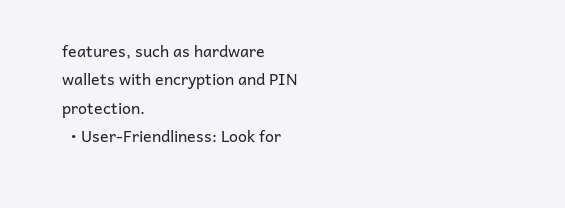features, such as hardware wallets with encryption and PIN protection.
  • User-Friendliness: Look for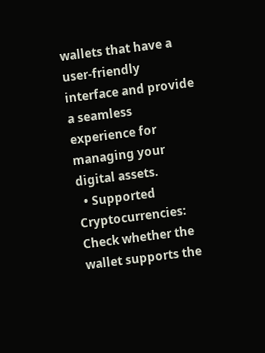wallets that have a user-friendly interface and provide a seamless experience for managing your digital assets.
  • Supported Cryptocurrencies: Check whether the wallet supports the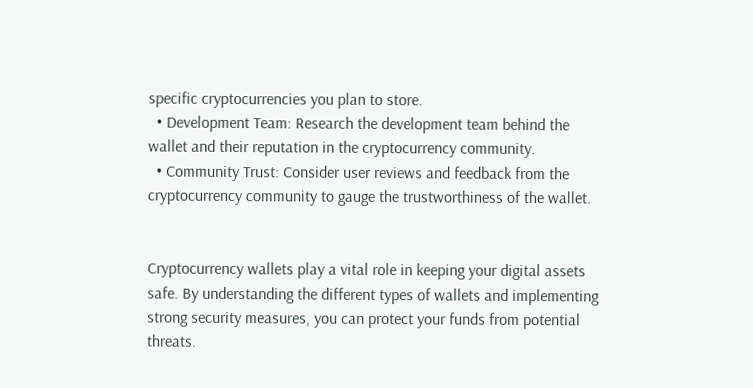specific cryptocurrencies you plan to store.
  • Development Team: Research the development team behind the wallet and their reputation in the cryptocurrency community.
  • Community Trust: Consider user reviews and feedback from the cryptocurrency community to gauge the trustworthiness of the wallet.


Cryptocurrency wallets play a vital role in keeping your digital assets safe. By understanding the different types of wallets and implementing strong security measures, you can protect your funds from potential threats.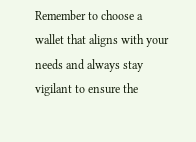Remember to choose a wallet that aligns with your needs and always stay vigilant to ensure the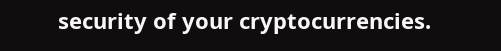security of your cryptocurrencies.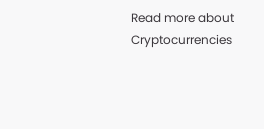Read more about Cryptocurrencies